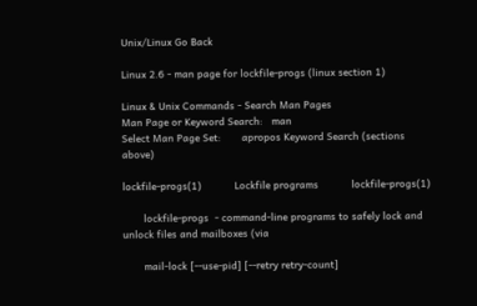Unix/Linux Go Back

Linux 2.6 - man page for lockfile-progs (linux section 1)

Linux & Unix Commands - Search Man Pages
Man Page or Keyword Search:   man
Select Man Page Set:       apropos Keyword Search (sections above)

lockfile-progs(1)           Lockfile programs           lockfile-progs(1)

       lockfile-progs  - command-line programs to safely lock and unlock files and mailboxes (via

       mail-lock [--use-pid] [--retry retry-count]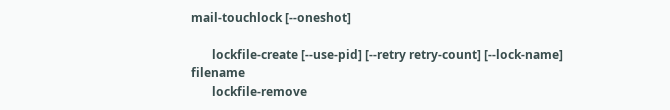mail-touchlock [--oneshot]

       lockfile-create [--use-pid] [--retry retry-count] [--lock-name] filename
       lockfile-remove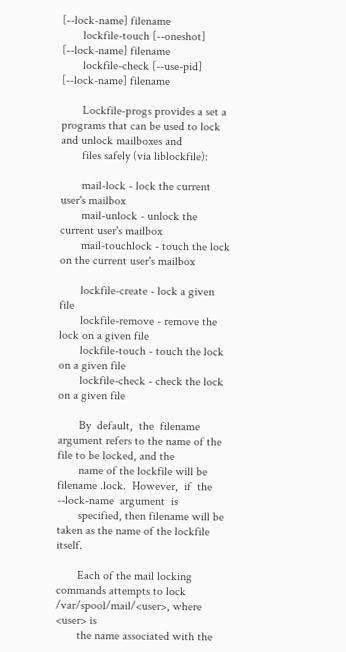[--lock-name] filename
       lockfile-touch [--oneshot] [--lock-name] filename
       lockfile-check [--use-pid] [--lock-name] filename

       Lockfile-progs provides a set a programs that can be used to lock and unlock mailboxes and
       files safely (via liblockfile):

       mail-lock - lock the current user's mailbox
       mail-unlock - unlock the current user's mailbox
       mail-touchlock - touch the lock on the current user's mailbox

       lockfile-create - lock a given file
       lockfile-remove - remove the lock on a given file
       lockfile-touch - touch the lock on a given file
       lockfile-check - check the lock on a given file

       By  default,  the  filename  argument refers to the name of the file to be locked, and the
       name of the lockfile will be filename .lock.  However,  if  the  --lock-name  argument  is
       specified, then filename will be taken as the name of the lockfile itself.

       Each of the mail locking commands attempts to lock /var/spool/mail/<user>, where <user> is
       the name associated with the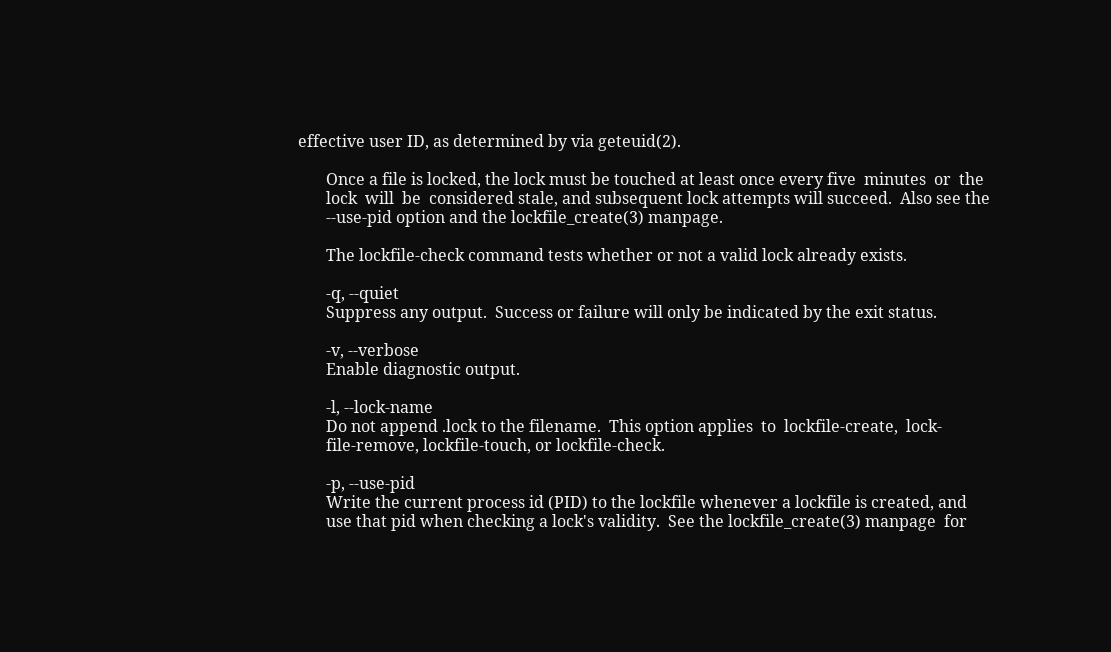effective user ID, as determined by via geteuid(2).

       Once a file is locked, the lock must be touched at least once every five  minutes  or  the
       lock  will  be  considered stale, and subsequent lock attempts will succeed.  Also see the
       --use-pid option and the lockfile_create(3) manpage.

       The lockfile-check command tests whether or not a valid lock already exists.

       -q, --quiet
       Suppress any output.  Success or failure will only be indicated by the exit status.

       -v, --verbose
       Enable diagnostic output.

       -l, --lock-name
       Do not append .lock to the filename.  This option applies  to  lockfile-create,  lock-
       file-remove, lockfile-touch, or lockfile-check.

       -p, --use-pid
       Write the current process id (PID) to the lockfile whenever a lockfile is created, and
       use that pid when checking a lock's validity.  See the lockfile_create(3) manpage  for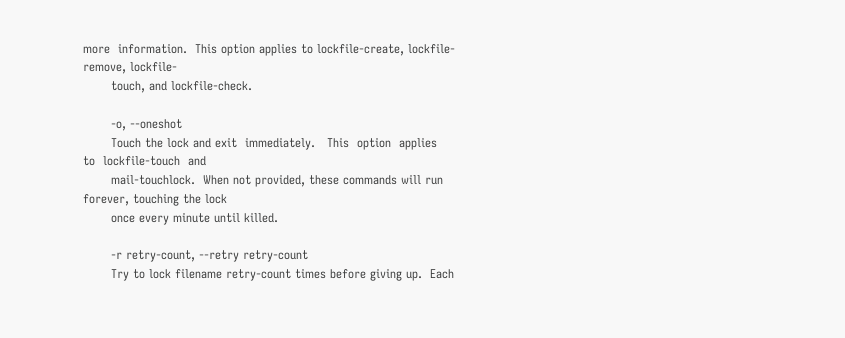more  information.  This option applies to lockfile-create, lockfile-remove, lockfile-
       touch, and lockfile-check.

       -o, --oneshot
       Touch the lock and exit  immediately.   This  option  applies  to  lockfile-touch  and
       mail-touchlock.  When not provided, these commands will run forever, touching the lock
       once every minute until killed.

       -r retry-count, --retry retry-count
       Try to lock filename retry-count times before giving up.  Each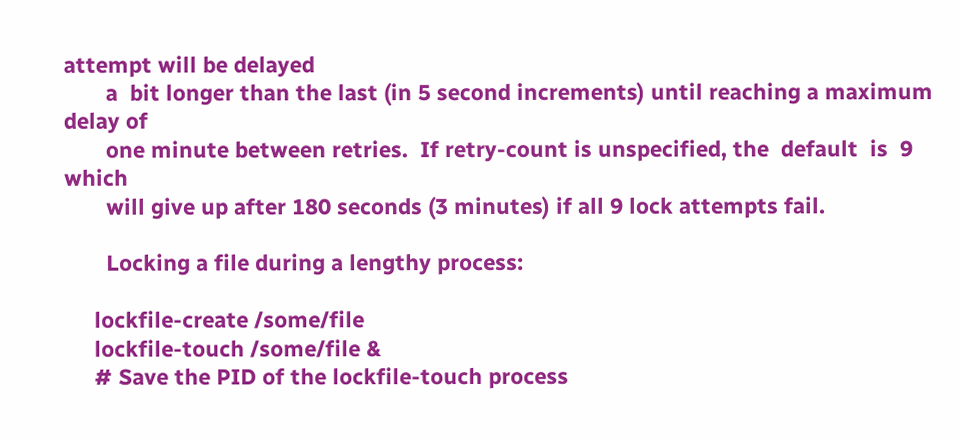attempt will be delayed
       a  bit longer than the last (in 5 second increments) until reaching a maximum delay of
       one minute between retries.  If retry-count is unspecified, the  default  is  9  which
       will give up after 180 seconds (3 minutes) if all 9 lock attempts fail.

       Locking a file during a lengthy process:

     lockfile-create /some/file
     lockfile-touch /some/file &
     # Save the PID of the lockfile-touch process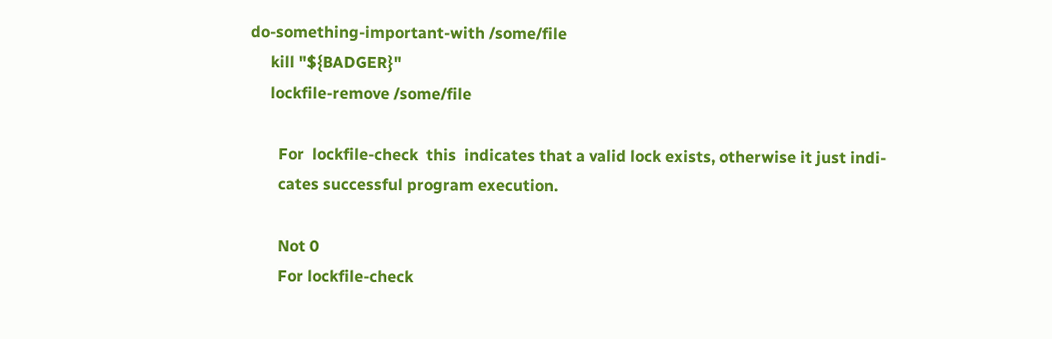do-something-important-with /some/file
     kill "${BADGER}"
     lockfile-remove /some/file

       For  lockfile-check  this  indicates that a valid lock exists, otherwise it just indi-
       cates successful program execution.

       Not 0
       For lockfile-check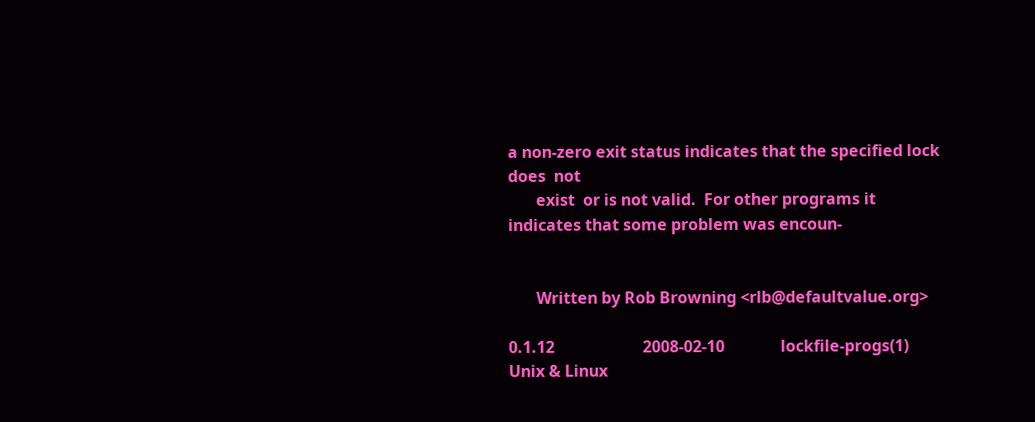a non-zero exit status indicates that the specified lock  does  not
       exist  or is not valid.  For other programs it indicates that some problem was encoun-


       Written by Rob Browning <rlb@defaultvalue.org>

0.1.12                      2008-02-10              lockfile-progs(1)
Unix & Linux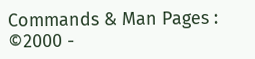Commands & Man Pages : ©2000 -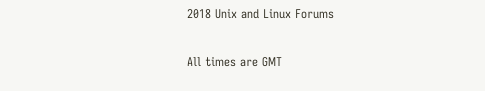2018 Unix and Linux Forums

All times are GMT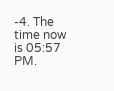-4. The time now is 05:57 PM.